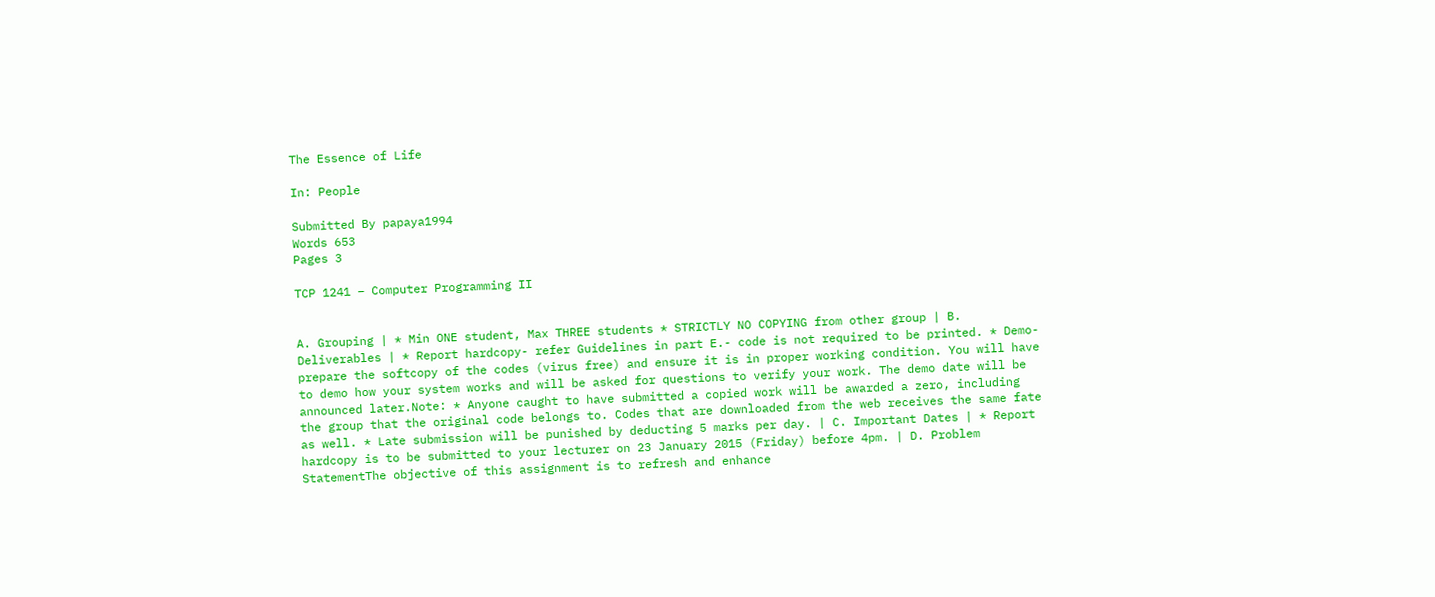The Essence of Life

In: People

Submitted By papaya1994
Words 653
Pages 3

TCP 1241 – Computer Programming II


A. Grouping | * Min ONE student, Max THREE students * STRICTLY NO COPYING from other group | B. Deliverables | * Report hardcopy- refer Guidelines in part E.- code is not required to be printed. * Demo- prepare the softcopy of the codes (virus free) and ensure it is in proper working condition. You will have to demo how your system works and will be asked for questions to verify your work. The demo date will be announced later.Note: * Anyone caught to have submitted a copied work will be awarded a zero, including the group that the original code belongs to. Codes that are downloaded from the web receives the same fate as well. * Late submission will be punished by deducting 5 marks per day. | C. Important Dates | * Report hardcopy is to be submitted to your lecturer on 23 January 2015 (Friday) before 4pm. | D. Problem StatementThe objective of this assignment is to refresh and enhance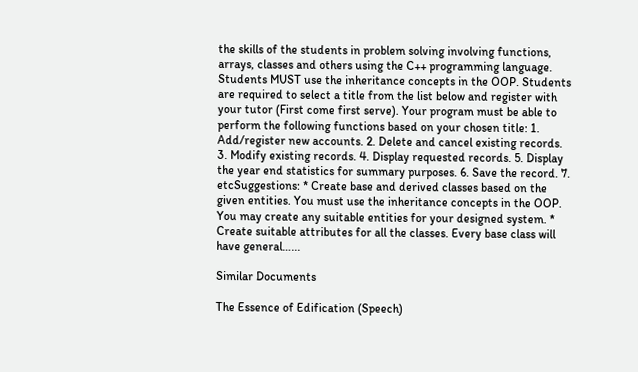the skills of the students in problem solving involving functions, arrays, classes and others using the C++ programming language. Students MUST use the inheritance concepts in the OOP. Students are required to select a title from the list below and register with your tutor (First come first serve). Your program must be able to perform the following functions based on your chosen title: 1. Add/register new accounts. 2. Delete and cancel existing records. 3. Modify existing records. 4. Display requested records. 5. Display the year end statistics for summary purposes. 6. Save the record. 7. etcSuggestions: * Create base and derived classes based on the given entities. You must use the inheritance concepts in the OOP. You may create any suitable entities for your designed system. * Create suitable attributes for all the classes. Every base class will have general…...

Similar Documents

The Essence of Edification (Speech)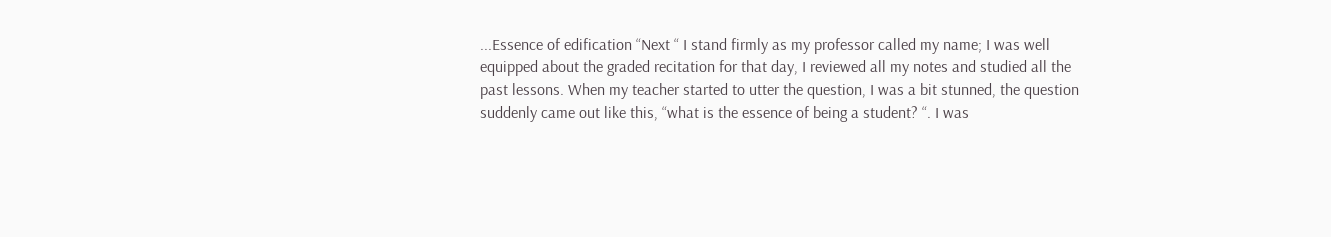...Essence of edification “Next “ I stand firmly as my professor called my name; I was well equipped about the graded recitation for that day, I reviewed all my notes and studied all the past lessons. When my teacher started to utter the question, I was a bit stunned, the question suddenly came out like this, “what is the essence of being a student? “. I was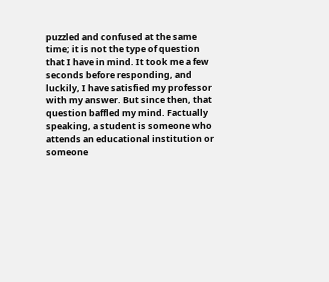puzzled and confused at the same time; it is not the type of question that I have in mind. It took me a few seconds before responding, and luckily, I have satisfied my professor with my answer. But since then, that question baffled my mind. Factually speaking, a student is someone who attends an educational institution or someone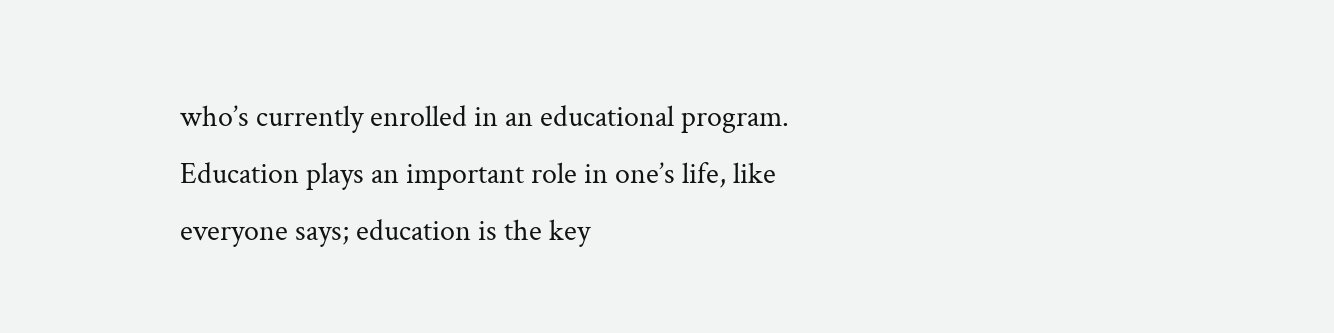who’s currently enrolled in an educational program. Education plays an important role in one’s life, like everyone says; education is the key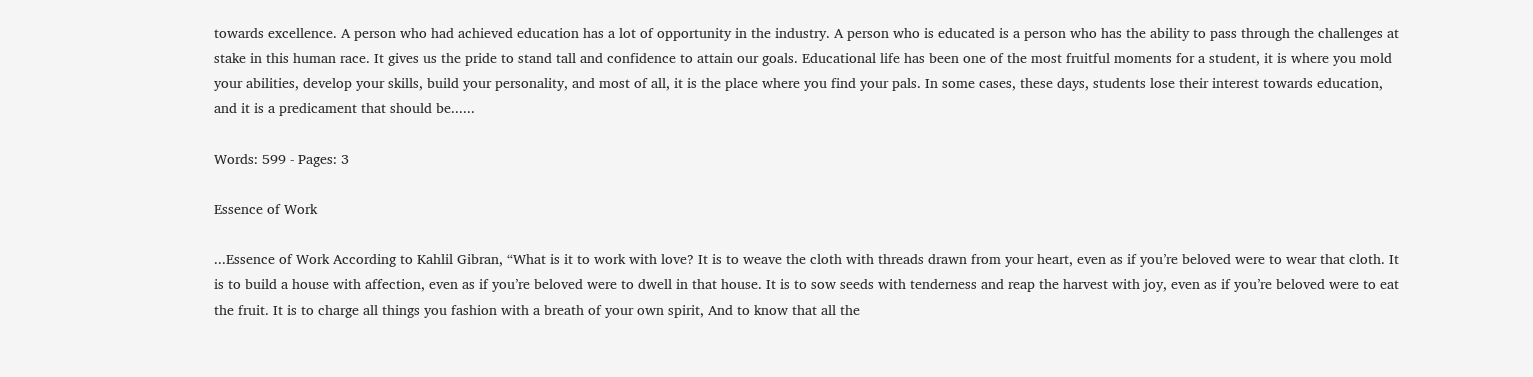towards excellence. A person who had achieved education has a lot of opportunity in the industry. A person who is educated is a person who has the ability to pass through the challenges at stake in this human race. It gives us the pride to stand tall and confidence to attain our goals. Educational life has been one of the most fruitful moments for a student, it is where you mold your abilities, develop your skills, build your personality, and most of all, it is the place where you find your pals. In some cases, these days, students lose their interest towards education, and it is a predicament that should be......

Words: 599 - Pages: 3

Essence of Work

...Essence of Work According to Kahlil Gibran, “What is it to work with love? It is to weave the cloth with threads drawn from your heart, even as if you’re beloved were to wear that cloth. It is to build a house with affection, even as if you’re beloved were to dwell in that house. It is to sow seeds with tenderness and reap the harvest with joy, even as if you’re beloved were to eat the fruit. It is to charge all things you fashion with a breath of your own spirit, And to know that all the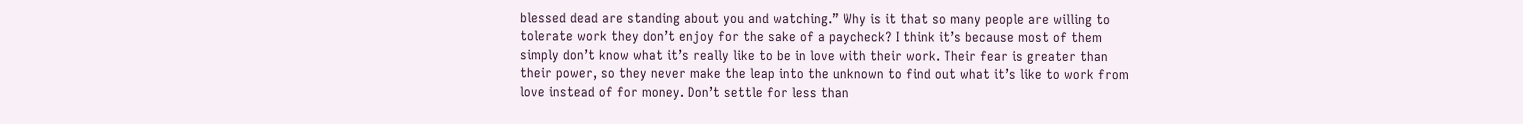blessed dead are standing about you and watching.” Why is it that so many people are willing to tolerate work they don’t enjoy for the sake of a paycheck? I think it’s because most of them simply don’t know what it’s really like to be in love with their work. Their fear is greater than their power, so they never make the leap into the unknown to find out what it’s like to work from love instead of for money. Don’t settle for less than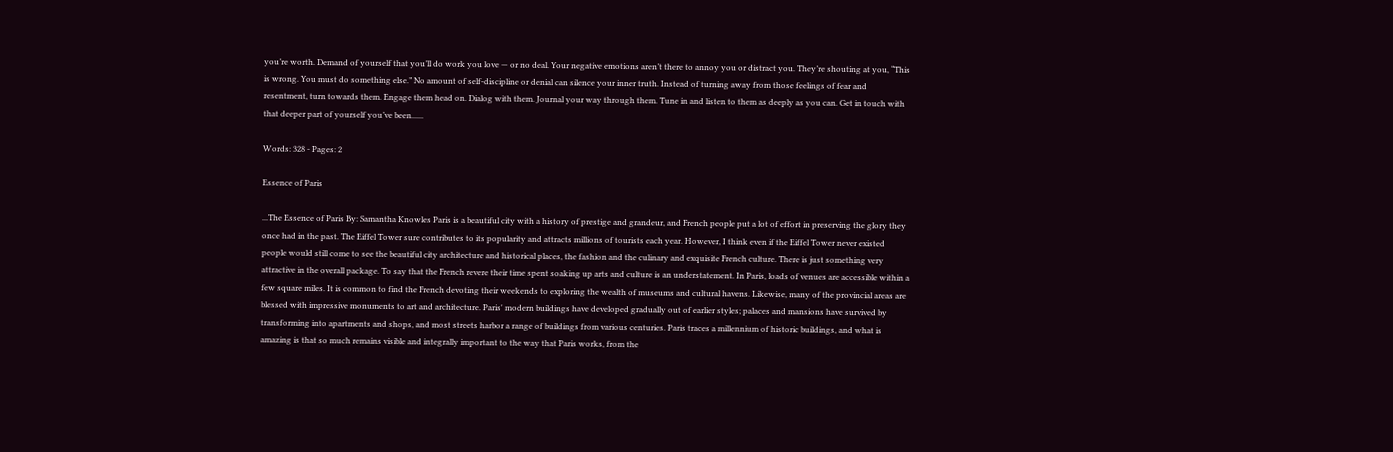you’re worth. Demand of yourself that you’ll do work you love — or no deal. Your negative emotions aren’t there to annoy you or distract you. They’re shouting at you, “This is wrong. You must do something else.” No amount of self-discipline or denial can silence your inner truth. Instead of turning away from those feelings of fear and resentment, turn towards them. Engage them head on. Dialog with them. Journal your way through them. Tune in and listen to them as deeply as you can. Get in touch with that deeper part of yourself you’ve been......

Words: 328 - Pages: 2

Essence of Paris

...The Essence of Paris By: Samantha Knowles Paris is a beautiful city with a history of prestige and grandeur, and French people put a lot of effort in preserving the glory they once had in the past. The Eiffel Tower sure contributes to its popularity and attracts millions of tourists each year. However, I think even if the Eiffel Tower never existed people would still come to see the beautiful city architecture and historical places, the fashion and the culinary and exquisite French culture. There is just something very attractive in the overall package. To say that the French revere their time spent soaking up arts and culture is an understatement. In Paris, loads of venues are accessible within a few square miles. It is common to find the French devoting their weekends to exploring the wealth of museums and cultural havens. Likewise, many of the provincial areas are blessed with impressive monuments to art and architecture. Paris' modern buildings have developed gradually out of earlier styles; palaces and mansions have survived by transforming into apartments and shops, and most streets harbor a range of buildings from various centuries. Paris traces a millennium of historic buildings, and what is amazing is that so much remains visible and integrally important to the way that Paris works, from the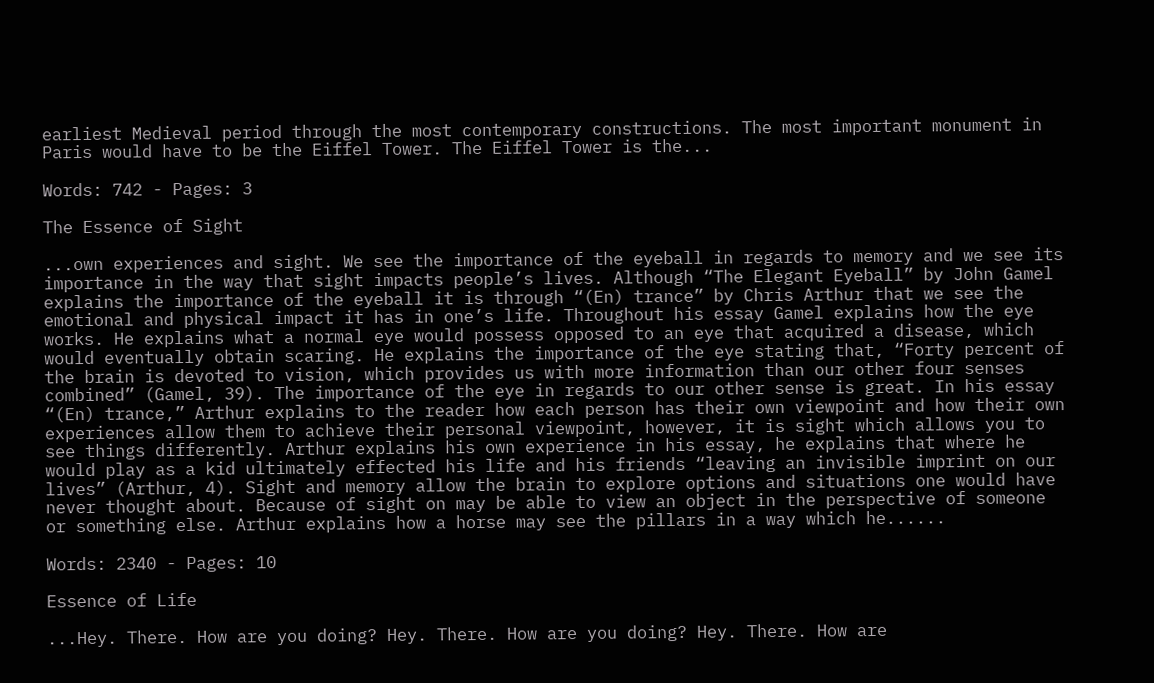earliest Medieval period through the most contemporary constructions. The most important monument in Paris would have to be the Eiffel Tower. The Eiffel Tower is the...

Words: 742 - Pages: 3

The Essence of Sight

...own experiences and sight. We see the importance of the eyeball in regards to memory and we see its importance in the way that sight impacts people’s lives. Although “The Elegant Eyeball” by John Gamel explains the importance of the eyeball it is through “(En) trance” by Chris Arthur that we see the emotional and physical impact it has in one’s life. Throughout his essay Gamel explains how the eye works. He explains what a normal eye would possess opposed to an eye that acquired a disease, which would eventually obtain scaring. He explains the importance of the eye stating that, “Forty percent of the brain is devoted to vision, which provides us with more information than our other four senses combined” (Gamel, 39). The importance of the eye in regards to our other sense is great. In his essay “(En) trance,” Arthur explains to the reader how each person has their own viewpoint and how their own experiences allow them to achieve their personal viewpoint, however, it is sight which allows you to see things differently. Arthur explains his own experience in his essay, he explains that where he would play as a kid ultimately effected his life and his friends “leaving an invisible imprint on our lives” (Arthur, 4). Sight and memory allow the brain to explore options and situations one would have never thought about. Because of sight on may be able to view an object in the perspective of someone or something else. Arthur explains how a horse may see the pillars in a way which he......

Words: 2340 - Pages: 10

Essence of Life

...Hey. There. How are you doing? Hey. There. How are you doing? Hey. There. How are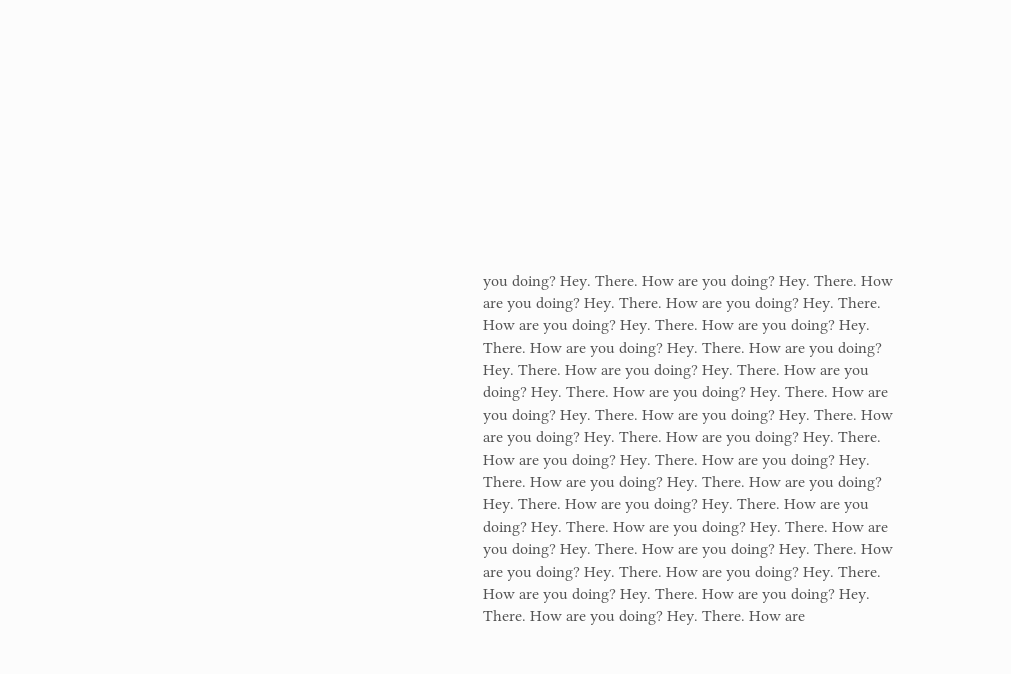you doing? Hey. There. How are you doing? Hey. There. How are you doing? Hey. There. How are you doing? Hey. There. How are you doing? Hey. There. How are you doing? Hey. There. How are you doing? Hey. There. How are you doing? Hey. There. How are you doing? Hey. There. How are you doing? Hey. There. How are you doing? Hey. There. How are you doing? Hey. There. How are you doing? Hey. There. How are you doing? Hey. There. How are you doing? Hey. There. How are you doing? Hey. There. How are you doing? Hey. There. How are you doing? Hey. There. How are you doing? Hey. There. How are you doing? Hey. There. How are you doing? Hey. There. How are you doing? Hey. There. How are you doing? Hey. There. How are you doing? Hey. There. How are you doing? Hey. There. How are you doing? Hey. There. How are you doing? Hey. There. How are you doing? Hey. There. How are you doing? Hey. There. How are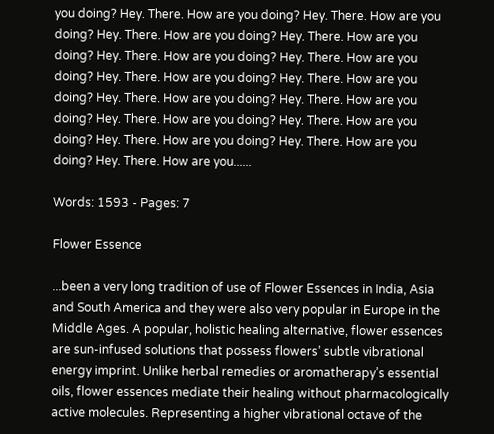you doing? Hey. There. How are you doing? Hey. There. How are you doing? Hey. There. How are you doing? Hey. There. How are you doing? Hey. There. How are you doing? Hey. There. How are you doing? Hey. There. How are you doing? Hey. There. How are you doing? Hey. There. How are you doing? Hey. There. How are you doing? Hey. There. How are you doing? Hey. There. How are you doing? Hey. There. How are you doing? Hey. There. How are you doing? Hey. There. How are you......

Words: 1593 - Pages: 7

Flower Essence

...been a very long tradition of use of Flower Essences in India, Asia and South America and they were also very popular in Europe in the Middle Ages. A popular, holistic healing alternative, flower essences are sun-infused solutions that possess flowers’ subtle vibrational energy imprint. Unlike herbal remedies or aromatherapy’s essential oils, flower essences mediate their healing without pharmacologically active molecules. Representing a higher vibrational octave of the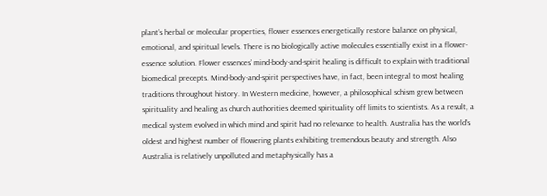plant’s herbal or molecular properties, flower essences energetically restore balance on physical, emotional, and spiritual levels. There is no biologically active molecules essentially exist in a flower-essence solution. Flower essences’ mind-body-and-spirit healing is difficult to explain with traditional biomedical precepts. Mind-body-and-spirit perspectives have, in fact, been integral to most healing traditions throughout history. In Western medicine, however, a philosophical schism grew between spirituality and healing as church authorities deemed spirituality off limits to scientists. As a result, a medical system evolved in which mind and spirit had no relevance to health. Australia has the world’s oldest and highest number of flowering plants exhibiting tremendous beauty and strength. Also Australia is relatively unpolluted and metaphysically has a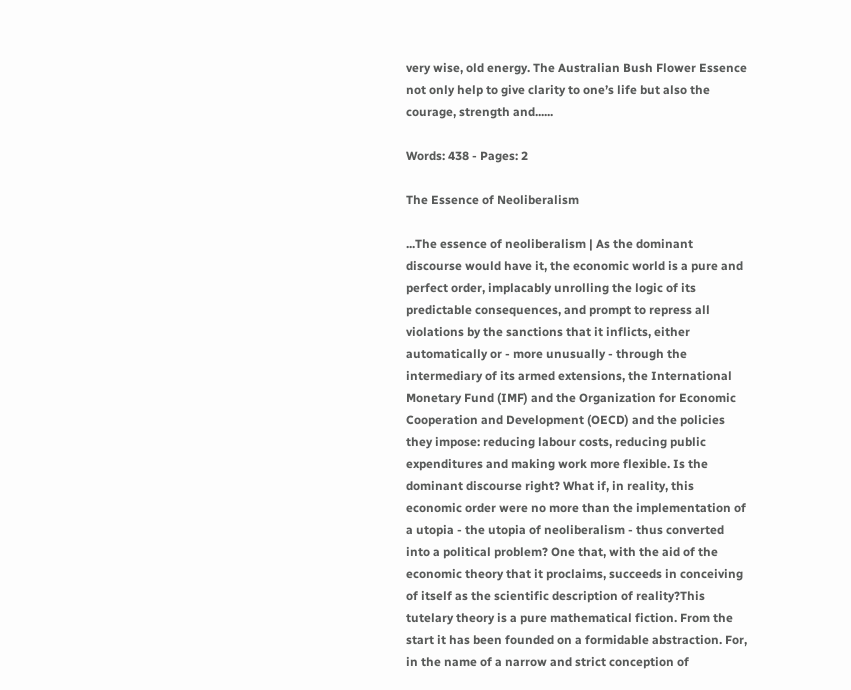very wise, old energy. The Australian Bush Flower Essence not only help to give clarity to one’s life but also the courage, strength and......

Words: 438 - Pages: 2

The Essence of Neoliberalism

...The essence of neoliberalism | As the dominant discourse would have it, the economic world is a pure and perfect order, implacably unrolling the logic of its predictable consequences, and prompt to repress all violations by the sanctions that it inflicts, either automatically or - more unusually - through the intermediary of its armed extensions, the International Monetary Fund (IMF) and the Organization for Economic Cooperation and Development (OECD) and the policies they impose: reducing labour costs, reducing public expenditures and making work more flexible. Is the dominant discourse right? What if, in reality, this economic order were no more than the implementation of a utopia - the utopia of neoliberalism - thus converted into a political problem? One that, with the aid of the economic theory that it proclaims, succeeds in conceiving of itself as the scientific description of reality?This tutelary theory is a pure mathematical fiction. From the start it has been founded on a formidable abstraction. For, in the name of a narrow and strict conception of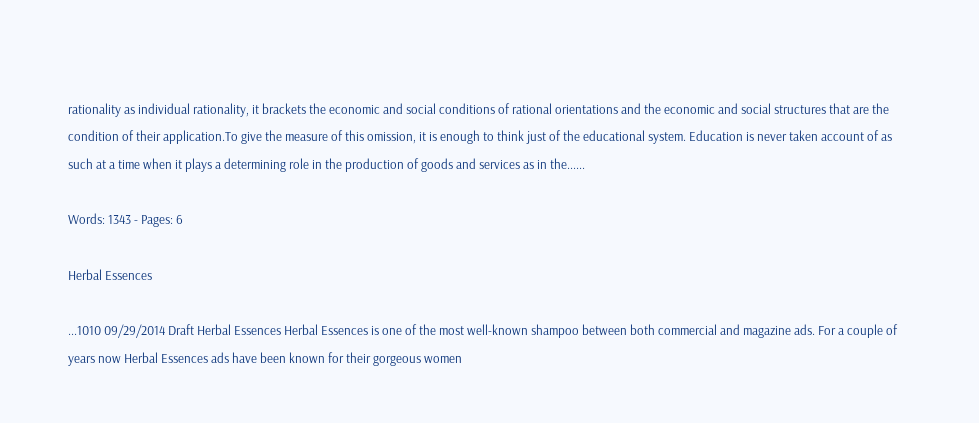rationality as individual rationality, it brackets the economic and social conditions of rational orientations and the economic and social structures that are the condition of their application.To give the measure of this omission, it is enough to think just of the educational system. Education is never taken account of as such at a time when it plays a determining role in the production of goods and services as in the......

Words: 1343 - Pages: 6

Herbal Essences

...1010 09/29/2014 Draft Herbal Essences Herbal Essences is one of the most well-known shampoo between both commercial and magazine ads. For a couple of years now Herbal Essences ads have been known for their gorgeous women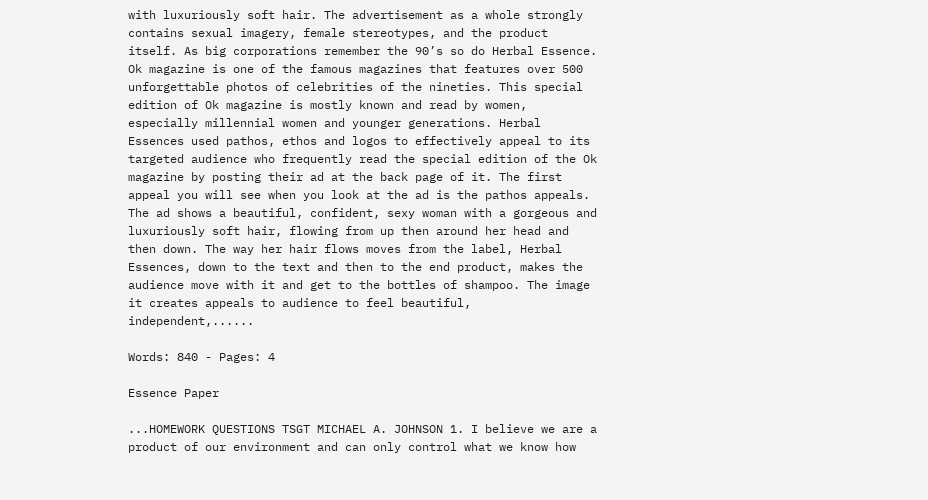with luxuriously soft hair. The advertisement as a whole strongly contains sexual imagery, female stereotypes, and the product itself. As big corporations remember the 90’s so do Herbal Essence. Ok magazine is one of the famous magazines that features over 500 unforgettable photos of celebrities of the nineties. This special edition of Ok magazine is mostly known and read by women, especially millennial women and younger generations. Herbal Essences used pathos, ethos and logos to effectively appeal to its targeted audience who frequently read the special edition of the Ok magazine by posting their ad at the back page of it. The first appeal you will see when you look at the ad is the pathos appeals. The ad shows a beautiful, confident, sexy woman with a gorgeous and luxuriously soft hair, flowing from up then around her head and then down. The way her hair flows moves from the label, Herbal Essences, down to the text and then to the end product, makes the audience move with it and get to the bottles of shampoo. The image it creates appeals to audience to feel beautiful, independent,......

Words: 840 - Pages: 4

Essence Paper

...HOMEWORK QUESTIONS TSGT MICHAEL A. JOHNSON 1. I believe we are a product of our environment and can only control what we know how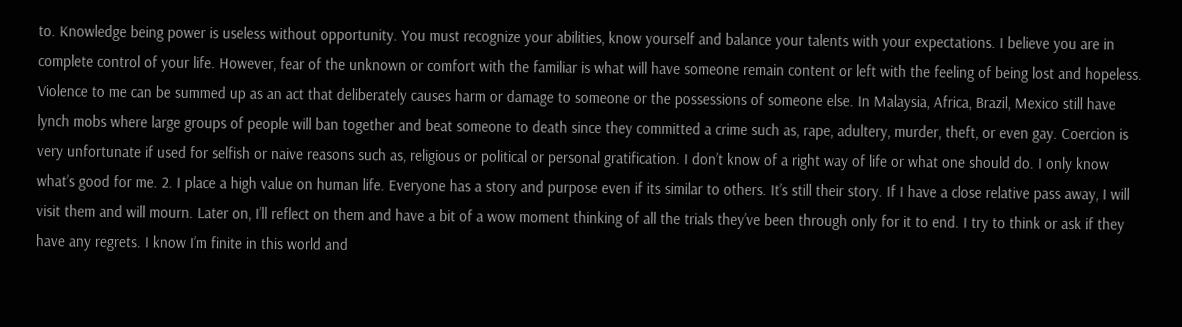to. Knowledge being power is useless without opportunity. You must recognize your abilities, know yourself and balance your talents with your expectations. I believe you are in complete control of your life. However, fear of the unknown or comfort with the familiar is what will have someone remain content or left with the feeling of being lost and hopeless. Violence to me can be summed up as an act that deliberately causes harm or damage to someone or the possessions of someone else. In Malaysia, Africa, Brazil, Mexico still have lynch mobs where large groups of people will ban together and beat someone to death since they committed a crime such as, rape, adultery, murder, theft, or even gay. Coercion is very unfortunate if used for selfish or naive reasons such as, religious or political or personal gratification. I don’t know of a right way of life or what one should do. I only know what’s good for me. 2. I place a high value on human life. Everyone has a story and purpose even if its similar to others. It’s still their story. If I have a close relative pass away, I will visit them and will mourn. Later on, I’ll reflect on them and have a bit of a wow moment thinking of all the trials they’ve been through only for it to end. I try to think or ask if they have any regrets. I know I’m finite in this world and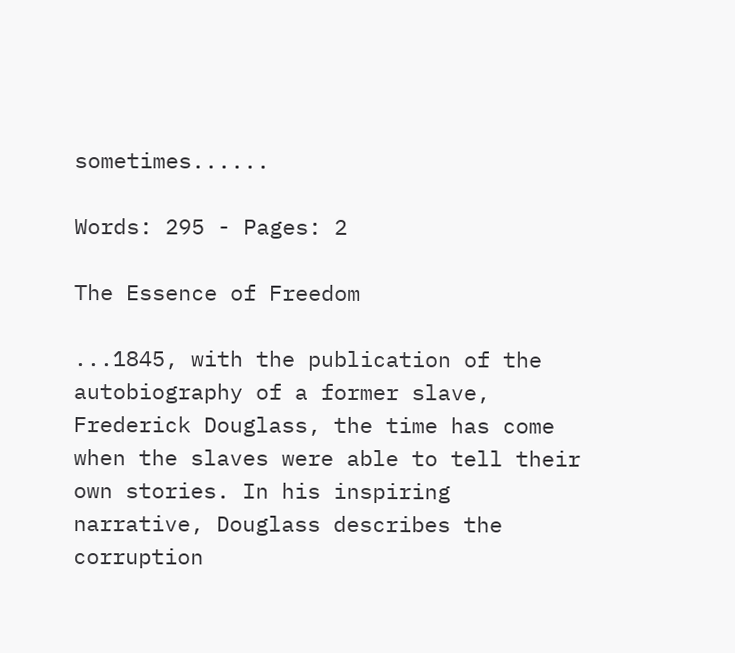sometimes......

Words: 295 - Pages: 2

The Essence of Freedom

...1845, with the publication of the autobiography of a former slave, Frederick Douglass, the time has come when the slaves were able to tell their own stories. In his inspiring narrative, Douglass describes the corruption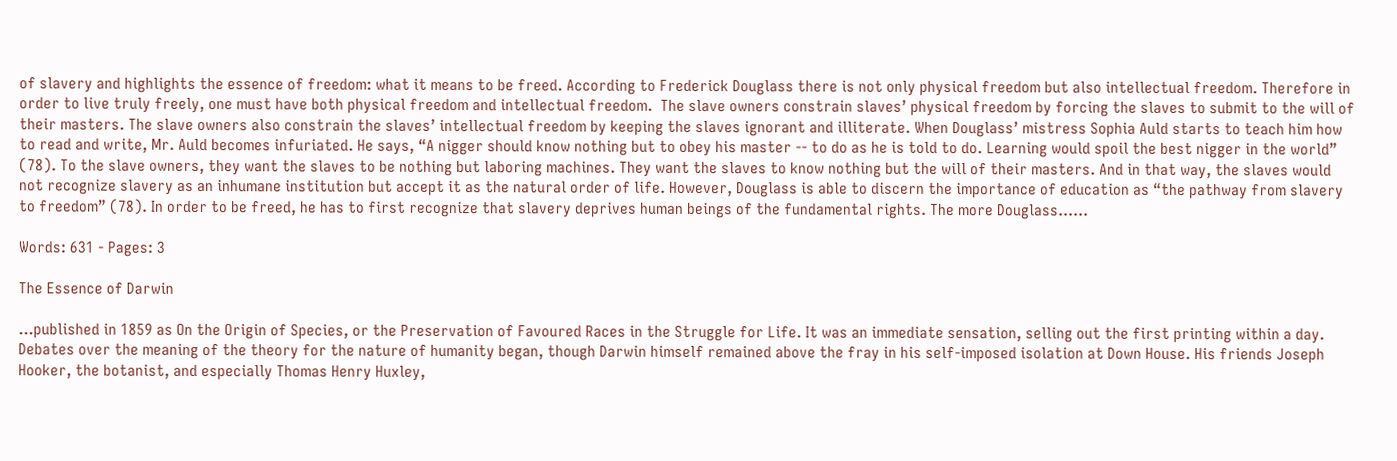of slavery and highlights the essence of freedom: what it means to be freed. According to Frederick Douglass there is not only physical freedom but also intellectual freedom. Therefore in order to live truly freely, one must have both physical freedom and intellectual freedom.  The slave owners constrain slaves’ physical freedom by forcing the slaves to submit to the will of their masters. The slave owners also constrain the slaves’ intellectual freedom by keeping the slaves ignorant and illiterate. When Douglass’ mistress Sophia Auld starts to teach him how to read and write, Mr. Auld becomes infuriated. He says, “A nigger should know nothing but to obey his master -- to do as he is told to do. Learning would spoil the best nigger in the world” (78). To the slave owners, they want the slaves to be nothing but laboring machines. They want the slaves to know nothing but the will of their masters. And in that way, the slaves would not recognize slavery as an inhumane institution but accept it as the natural order of life. However, Douglass is able to discern the importance of education as “the pathway from slavery to freedom” (78). In order to be freed, he has to first recognize that slavery deprives human beings of the fundamental rights. The more Douglass......

Words: 631 - Pages: 3

The Essence of Darwin

...published in 1859 as On the Origin of Species, or the Preservation of Favoured Races in the Struggle for Life. It was an immediate sensation, selling out the first printing within a day. Debates over the meaning of the theory for the nature of humanity began, though Darwin himself remained above the fray in his self-imposed isolation at Down House. His friends Joseph Hooker, the botanist, and especially Thomas Henry Huxley,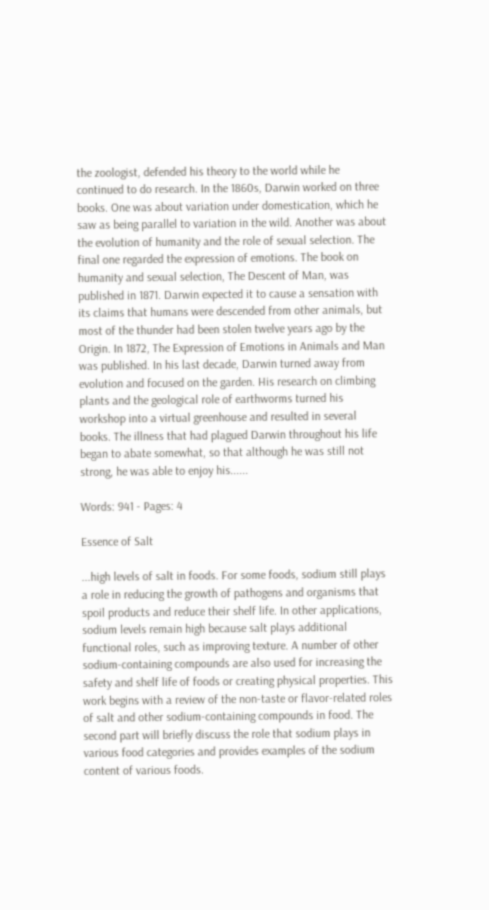the zoologist, defended his theory to the world while he continued to do research. In the 1860s, Darwin worked on three books. One was about variation under domestication, which he saw as being parallel to variation in the wild. Another was about the evolution of humanity and the role of sexual selection. The final one regarded the expression of emotions. The book on humanity and sexual selection, The Descent of Man, was published in 1871. Darwin expected it to cause a sensation with its claims that humans were descended from other animals, but most of the thunder had been stolen twelve years ago by the Origin. In 1872, The Expression of Emotions in Animals and Man was published. In his last decade, Darwin turned away from evolution and focused on the garden. His research on climbing plants and the geological role of earthworms turned his workshop into a virtual greenhouse and resulted in several books. The illness that had plagued Darwin throughout his life began to abate somewhat, so that although he was still not strong, he was able to enjoy his......

Words: 941 - Pages: 4

Essence of Salt

...high levels of salt in foods. For some foods, sodium still plays a role in reducing the growth of pathogens and organisms that spoil products and reduce their shelf life. In other applications, sodium levels remain high because salt plays additional functional roles, such as improving texture. A number of other sodium-containing compounds are also used for increasing the safety and shelf life of foods or creating physical properties. This work begins with a review of the non-taste or flavor-related roles of salt and other sodium-containing compounds in food. The second part will briefly discuss the role that sodium plays in various food categories and provides examples of the sodium content of various foods.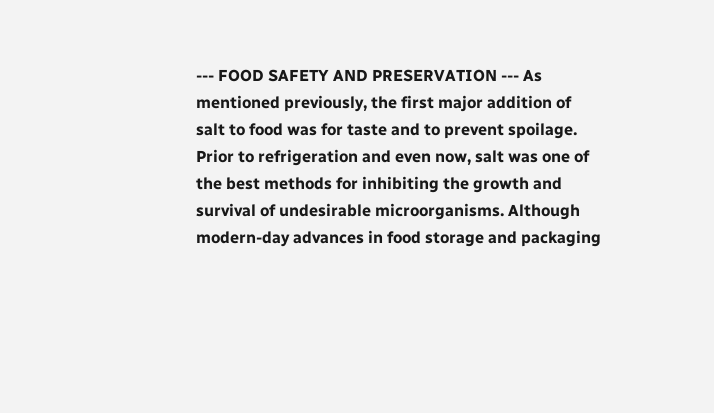--- FOOD SAFETY AND PRESERVATION --- As mentioned previously, the first major addition of salt to food was for taste and to prevent spoilage. Prior to refrigeration and even now, salt was one of the best methods for inhibiting the growth and survival of undesirable microorganisms. Although modern-day advances in food storage and packaging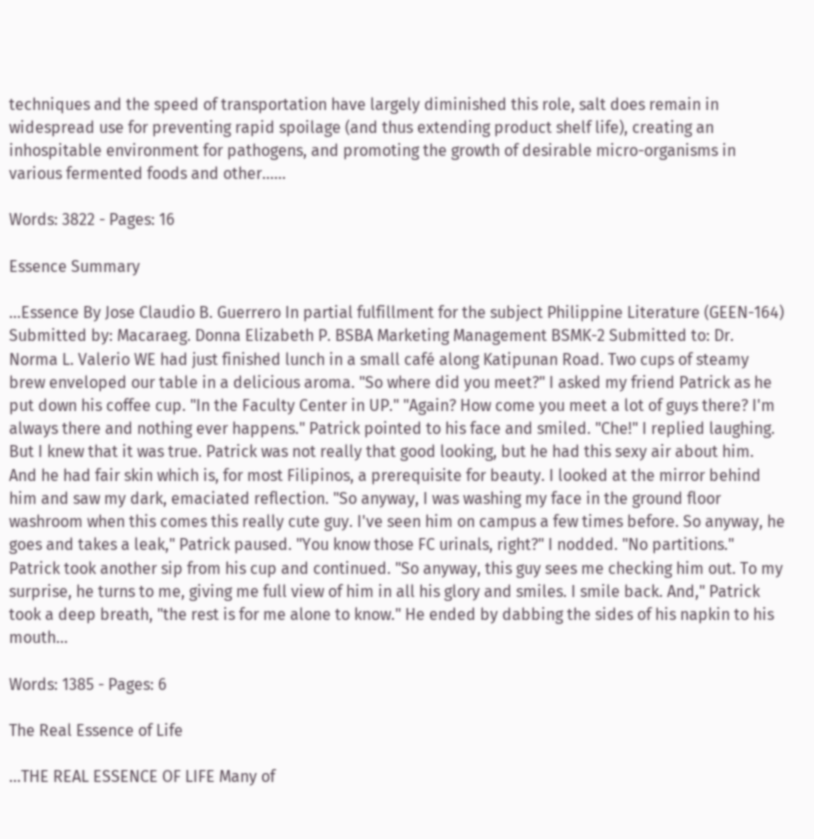techniques and the speed of transportation have largely diminished this role, salt does remain in widespread use for preventing rapid spoilage (and thus extending product shelf life), creating an inhospitable environment for pathogens, and promoting the growth of desirable micro-organisms in various fermented foods and other......

Words: 3822 - Pages: 16

Essence Summary

...Essence By Jose Claudio B. Guerrero In partial fulfillment for the subject Philippine Literature (GEEN-164) Submitted by: Macaraeg. Donna Elizabeth P. BSBA Marketing Management BSMK-2 Submitted to: Dr. Norma L. Valerio WE had just finished lunch in a small café along Katipunan Road. Two cups of steamy brew enveloped our table in a delicious aroma. "So where did you meet?" I asked my friend Patrick as he put down his coffee cup. "In the Faculty Center in UP." "Again? How come you meet a lot of guys there? I'm always there and nothing ever happens." Patrick pointed to his face and smiled. "Che!" I replied laughing. But I knew that it was true. Patrick was not really that good looking, but he had this sexy air about him. And he had fair skin which is, for most Filipinos, a prerequisite for beauty. I looked at the mirror behind him and saw my dark, emaciated reflection. "So anyway, I was washing my face in the ground floor washroom when this comes this really cute guy. I've seen him on campus a few times before. So anyway, he goes and takes a leak," Patrick paused. "You know those FC urinals, right?" I nodded. "No partitions." Patrick took another sip from his cup and continued. "So anyway, this guy sees me checking him out. To my surprise, he turns to me, giving me full view of him in all his glory and smiles. I smile back. And," Patrick took a deep breath, "the rest is for me alone to know." He ended by dabbing the sides of his napkin to his mouth...

Words: 1385 - Pages: 6

The Real Essence of Life

...THE REAL ESSENCE OF LIFE Many of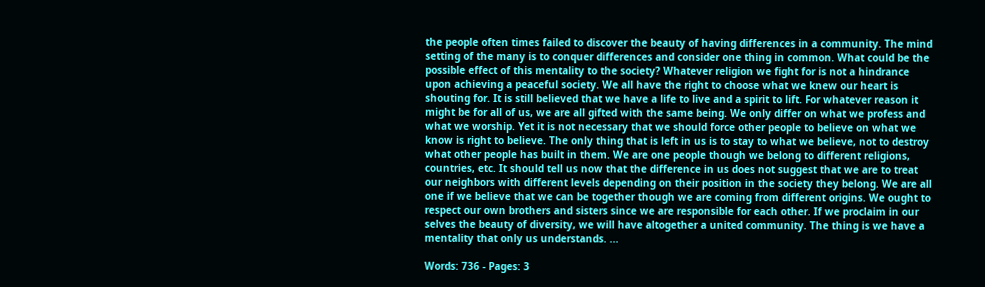the people often times failed to discover the beauty of having differences in a community. The mind setting of the many is to conquer differences and consider one thing in common. What could be the possible effect of this mentality to the society? Whatever religion we fight for is not a hindrance upon achieving a peaceful society. We all have the right to choose what we knew our heart is shouting for. It is still believed that we have a life to live and a spirit to lift. For whatever reason it might be for all of us, we are all gifted with the same being. We only differ on what we profess and what we worship. Yet it is not necessary that we should force other people to believe on what we know is right to believe. The only thing that is left in us is to stay to what we believe, not to destroy what other people has built in them. We are one people though we belong to different religions, countries, etc. It should tell us now that the difference in us does not suggest that we are to treat our neighbors with different levels depending on their position in the society they belong. We are all one if we believe that we can be together though we are coming from different origins. We ought to respect our own brothers and sisters since we are responsible for each other. If we proclaim in our selves the beauty of diversity, we will have altogether a united community. The thing is we have a mentality that only us understands. ...

Words: 736 - Pages: 3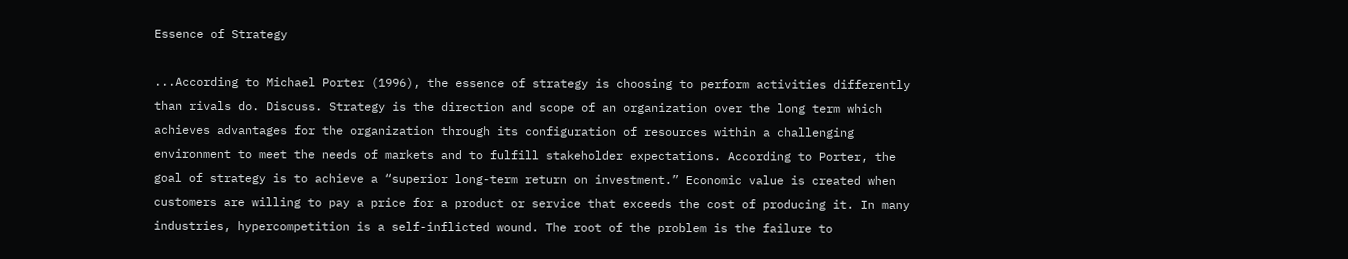Essence of Strategy

...According to Michael Porter (1996), the essence of strategy is choosing to perform activities differently than rivals do. Discuss. Strategy is the direction and scope of an organization over the long term which achieves advantages for the organization through its configuration of resources within a challenging environment to meet the needs of markets and to fulfill stakeholder expectations. According to Porter, the goal of strategy is to achieve a “superior long-term return on investment.” Economic value is created when customers are willing to pay a price for a product or service that exceeds the cost of producing it. In many industries, hypercompetition is a self-inflicted wound. The root of the problem is the failure to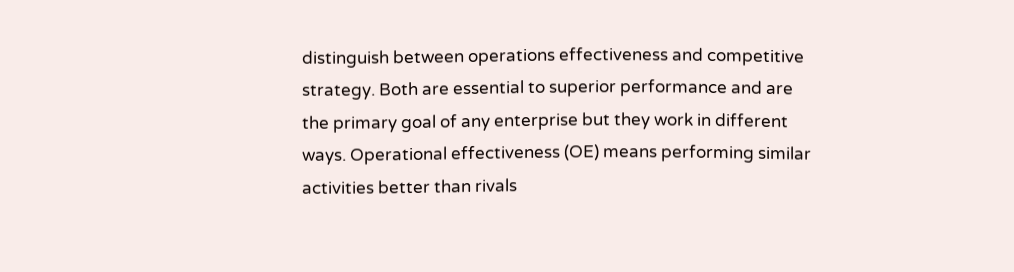distinguish between operations effectiveness and competitive strategy. Both are essential to superior performance and are the primary goal of any enterprise but they work in different ways. Operational effectiveness (OE) means performing similar activities better than rivals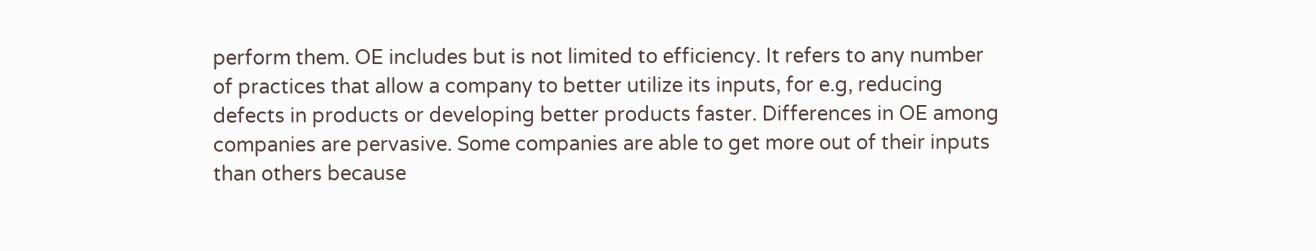perform them. OE includes but is not limited to efficiency. It refers to any number of practices that allow a company to better utilize its inputs, for e.g, reducing defects in products or developing better products faster. Differences in OE among companies are pervasive. Some companies are able to get more out of their inputs than others because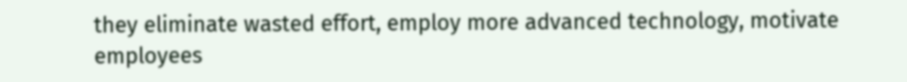they eliminate wasted effort, employ more advanced technology, motivate employees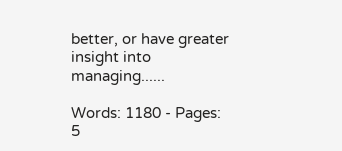better, or have greater insight into managing......

Words: 1180 - Pages: 5